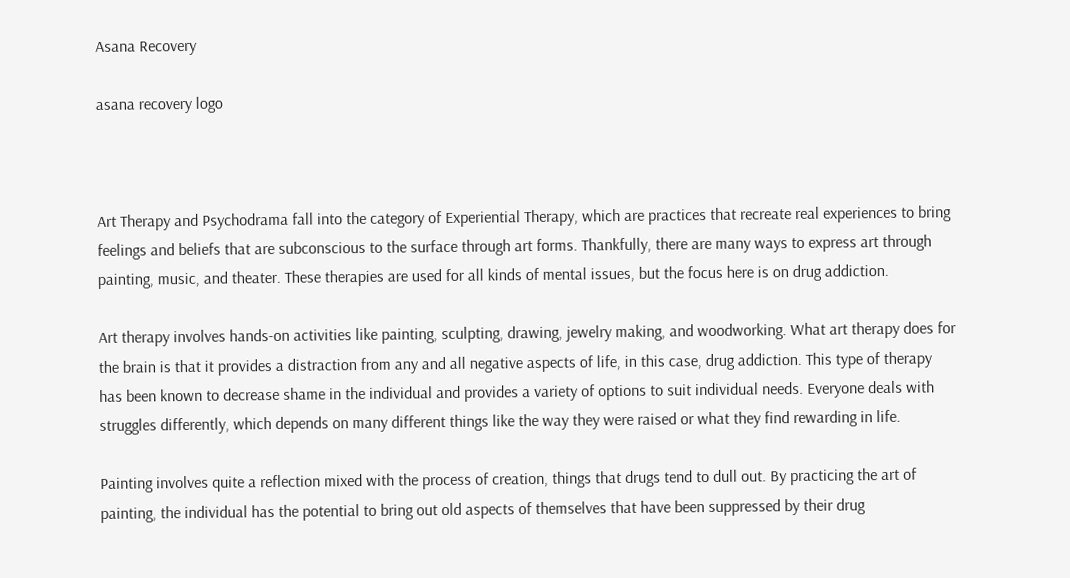Asana Recovery

asana recovery logo



Art Therapy and Psychodrama fall into the category of Experiential Therapy, which are practices that recreate real experiences to bring feelings and beliefs that are subconscious to the surface through art forms. Thankfully, there are many ways to express art through painting, music, and theater. These therapies are used for all kinds of mental issues, but the focus here is on drug addiction.

Art therapy involves hands-on activities like painting, sculpting, drawing, jewelry making, and woodworking. What art therapy does for the brain is that it provides a distraction from any and all negative aspects of life, in this case, drug addiction. This type of therapy has been known to decrease shame in the individual and provides a variety of options to suit individual needs. Everyone deals with struggles differently, which depends on many different things like the way they were raised or what they find rewarding in life.

Painting involves quite a reflection mixed with the process of creation, things that drugs tend to dull out. By practicing the art of painting, the individual has the potential to bring out old aspects of themselves that have been suppressed by their drug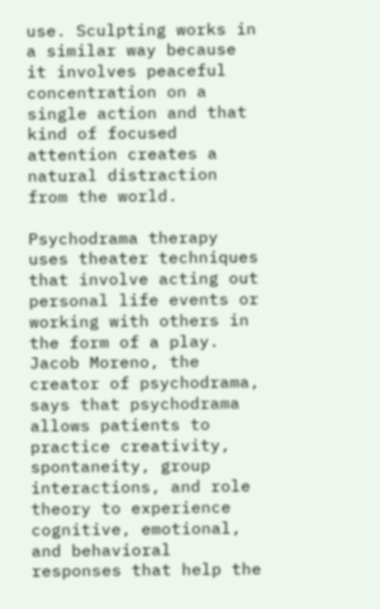use. Sculpting works in a similar way because it involves peaceful concentration on a single action and that kind of focused attention creates a natural distraction from the world.

Psychodrama therapy uses theater techniques that involve acting out personal life events or working with others in the form of a play. Jacob Moreno, the creator of psychodrama, says that psychodrama allows patients to practice creativity, spontaneity, group interactions, and role theory to experience cognitive, emotional, and behavioral responses that help the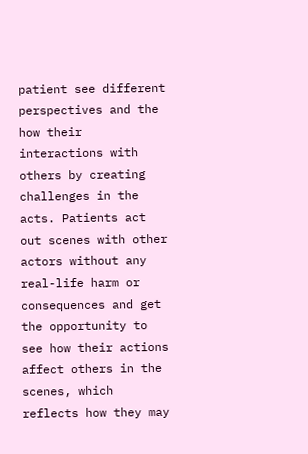patient see different perspectives and the how their interactions with others by creating challenges in the acts. Patients act out scenes with other actors without any real-life harm or consequences and get the opportunity to see how their actions affect others in the scenes, which reflects how they may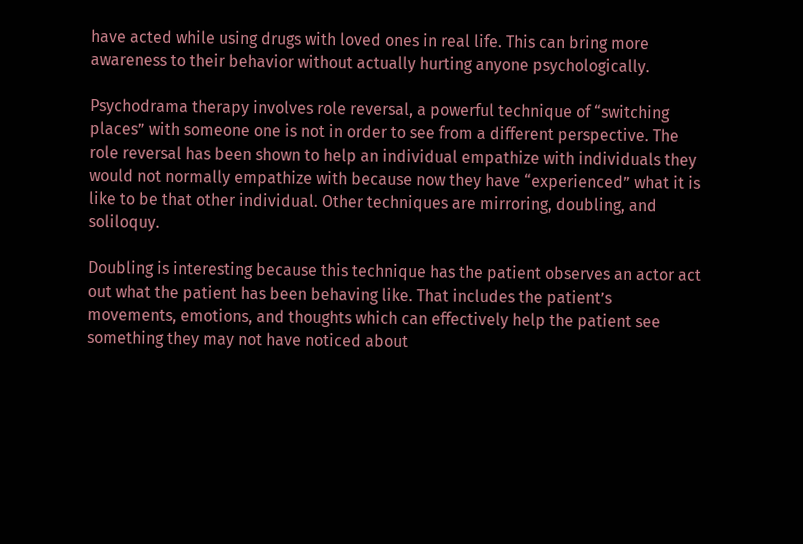have acted while using drugs with loved ones in real life. This can bring more awareness to their behavior without actually hurting anyone psychologically.

Psychodrama therapy involves role reversal, a powerful technique of “switching places” with someone one is not in order to see from a different perspective. The role reversal has been shown to help an individual empathize with individuals they would not normally empathize with because now they have “experienced” what it is like to be that other individual. Other techniques are mirroring, doubling, and soliloquy.

Doubling is interesting because this technique has the patient observes an actor act out what the patient has been behaving like. That includes the patient’s movements, emotions, and thoughts which can effectively help the patient see something they may not have noticed about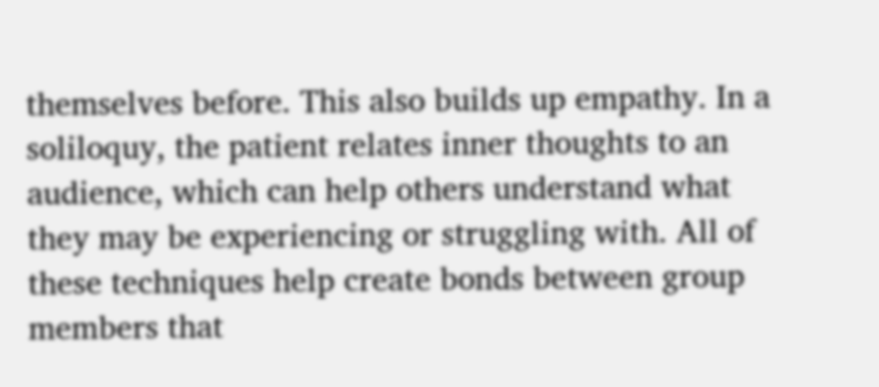themselves before. This also builds up empathy. In a soliloquy, the patient relates inner thoughts to an audience, which can help others understand what they may be experiencing or struggling with. All of these techniques help create bonds between group members that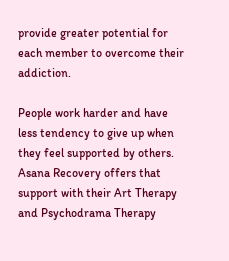provide greater potential for each member to overcome their addiction.

People work harder and have less tendency to give up when they feel supported by others. Asana Recovery offers that support with their Art Therapy and Psychodrama Therapy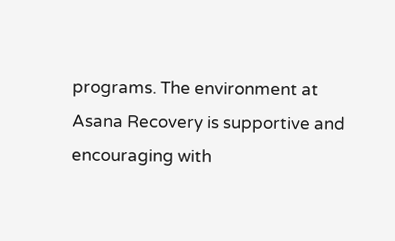programs. The environment at Asana Recovery is supportive and encouraging with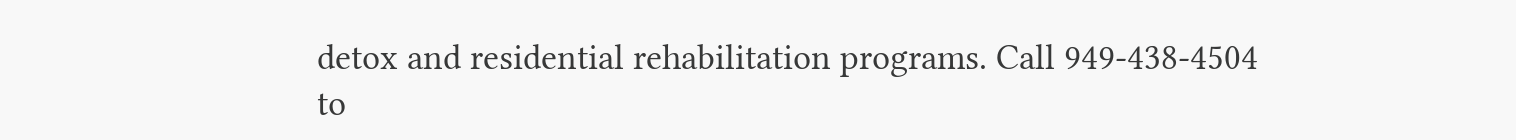detox and residential rehabilitation programs. Call 949-438-4504 to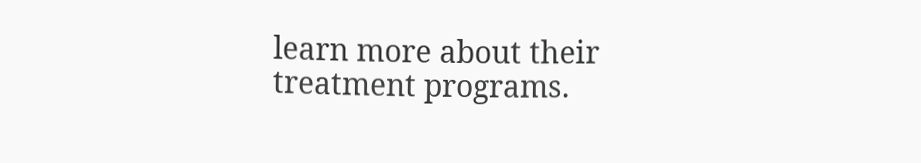learn more about their treatment programs.